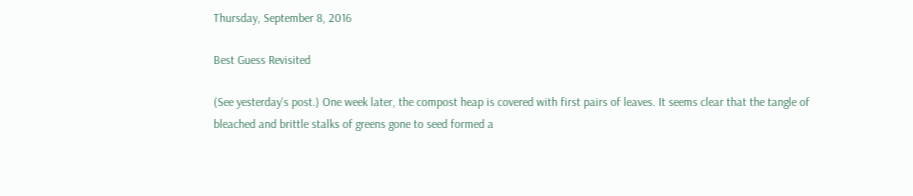Thursday, September 8, 2016

Best Guess Revisited

(See yesterday's post.) One week later, the compost heap is covered with first pairs of leaves. It seems clear that the tangle of bleached and brittle stalks of greens gone to seed formed a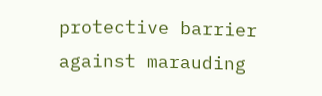protective barrier against marauding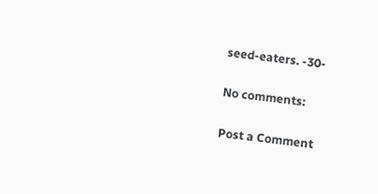seed-eaters. -30-

No comments:

Post a Comment